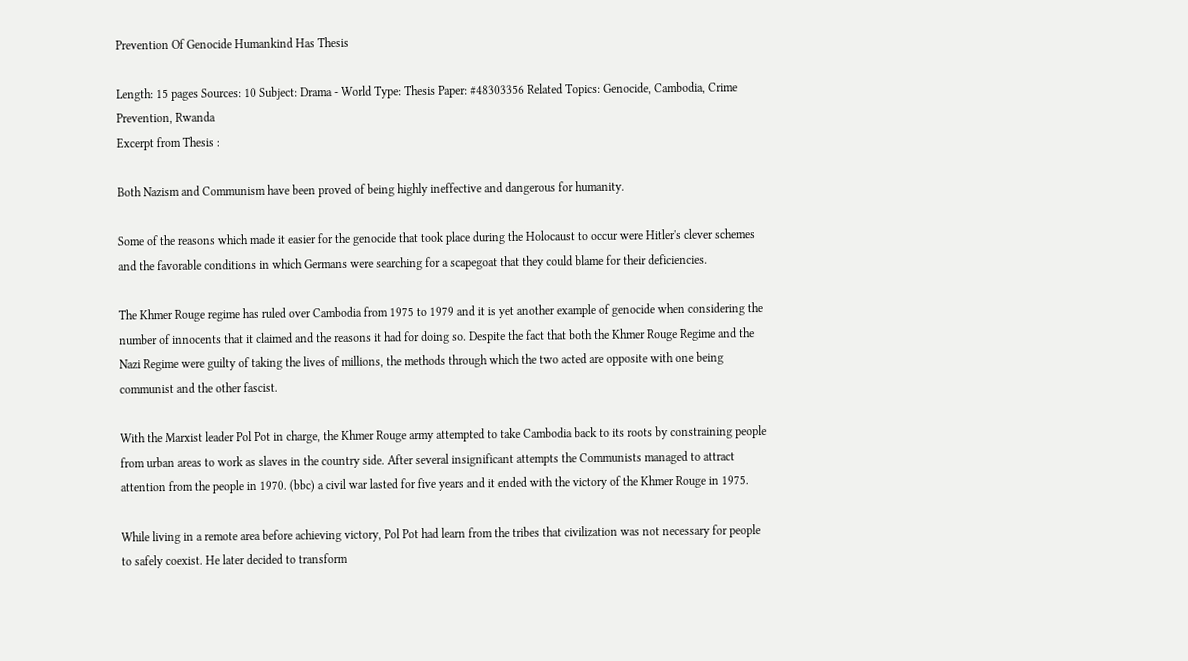Prevention Of Genocide Humankind Has Thesis

Length: 15 pages Sources: 10 Subject: Drama - World Type: Thesis Paper: #48303356 Related Topics: Genocide, Cambodia, Crime Prevention, Rwanda
Excerpt from Thesis :

Both Nazism and Communism have been proved of being highly ineffective and dangerous for humanity.

Some of the reasons which made it easier for the genocide that took place during the Holocaust to occur were Hitler's clever schemes and the favorable conditions in which Germans were searching for a scapegoat that they could blame for their deficiencies.

The Khmer Rouge regime has ruled over Cambodia from 1975 to 1979 and it is yet another example of genocide when considering the number of innocents that it claimed and the reasons it had for doing so. Despite the fact that both the Khmer Rouge Regime and the Nazi Regime were guilty of taking the lives of millions, the methods through which the two acted are opposite with one being communist and the other fascist.

With the Marxist leader Pol Pot in charge, the Khmer Rouge army attempted to take Cambodia back to its roots by constraining people from urban areas to work as slaves in the country side. After several insignificant attempts the Communists managed to attract attention from the people in 1970. (bbc) a civil war lasted for five years and it ended with the victory of the Khmer Rouge in 1975.

While living in a remote area before achieving victory, Pol Pot had learn from the tribes that civilization was not necessary for people to safely coexist. He later decided to transform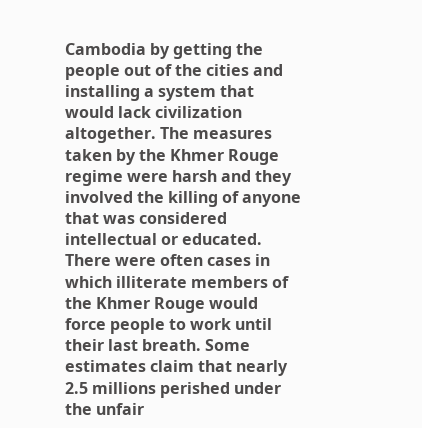Cambodia by getting the people out of the cities and installing a system that would lack civilization altogether. The measures taken by the Khmer Rouge regime were harsh and they involved the killing of anyone that was considered intellectual or educated. There were often cases in which illiterate members of the Khmer Rouge would force people to work until their last breath. Some estimates claim that nearly 2.5 millions perished under the unfair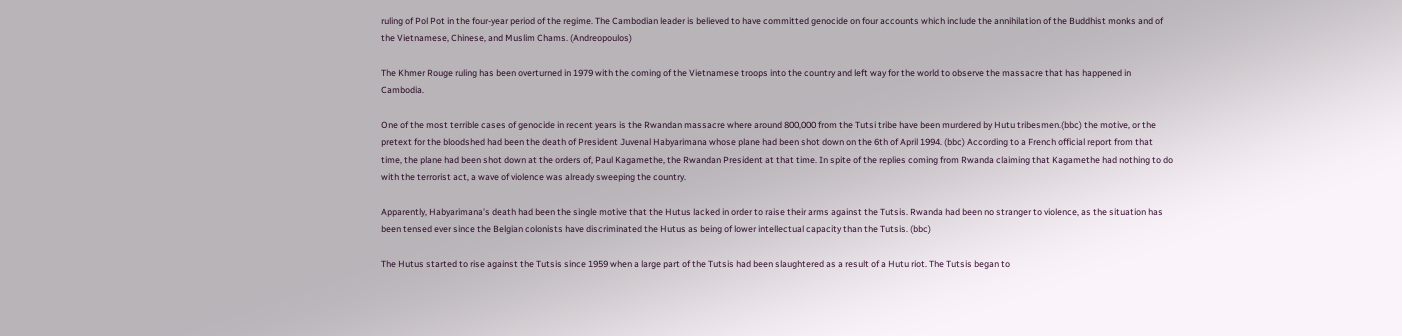ruling of Pol Pot in the four-year period of the regime. The Cambodian leader is believed to have committed genocide on four accounts which include the annihilation of the Buddhist monks and of the Vietnamese, Chinese, and Muslim Chams. (Andreopoulos)

The Khmer Rouge ruling has been overturned in 1979 with the coming of the Vietnamese troops into the country and left way for the world to observe the massacre that has happened in Cambodia.

One of the most terrible cases of genocide in recent years is the Rwandan massacre where around 800,000 from the Tutsi tribe have been murdered by Hutu tribesmen.(bbc) the motive, or the pretext for the bloodshed had been the death of President Juvenal Habyarimana whose plane had been shot down on the 6th of April 1994. (bbc) According to a French official report from that time, the plane had been shot down at the orders of, Paul Kagamethe, the Rwandan President at that time. In spite of the replies coming from Rwanda claiming that Kagamethe had nothing to do with the terrorist act, a wave of violence was already sweeping the country.

Apparently, Habyarimana's death had been the single motive that the Hutus lacked in order to raise their arms against the Tutsis. Rwanda had been no stranger to violence, as the situation has been tensed ever since the Belgian colonists have discriminated the Hutus as being of lower intellectual capacity than the Tutsis. (bbc)

The Hutus started to rise against the Tutsis since 1959 when a large part of the Tutsis had been slaughtered as a result of a Hutu riot. The Tutsis began to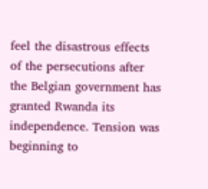feel the disastrous effects of the persecutions after the Belgian government has granted Rwanda its independence. Tension was beginning to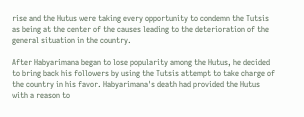rise and the Hutus were taking every opportunity to condemn the Tutsis as being at the center of the causes leading to the deterioration of the general situation in the country.

After Habyarimana began to lose popularity among the Hutus, he decided to bring back his followers by using the Tutsis attempt to take charge of the country in his favor. Habyarimana's death had provided the Hutus with a reason to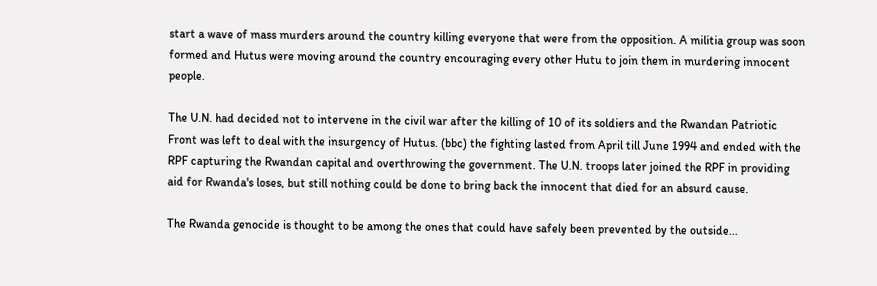start a wave of mass murders around the country killing everyone that were from the opposition. A militia group was soon formed and Hutus were moving around the country encouraging every other Hutu to join them in murdering innocent people.

The U.N. had decided not to intervene in the civil war after the killing of 10 of its soldiers and the Rwandan Patriotic Front was left to deal with the insurgency of Hutus. (bbc) the fighting lasted from April till June 1994 and ended with the RPF capturing the Rwandan capital and overthrowing the government. The U.N. troops later joined the RPF in providing aid for Rwanda's loses, but still nothing could be done to bring back the innocent that died for an absurd cause.

The Rwanda genocide is thought to be among the ones that could have safely been prevented by the outside...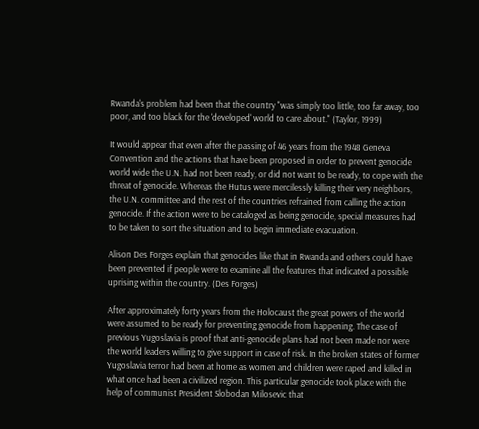Rwanda's problem had been that the country "was simply too little, too far away, too poor, and too black for the 'developed' world to care about." (Taylor, 1999)

It would appear that even after the passing of 46 years from the 1948 Geneva Convention and the actions that have been proposed in order to prevent genocide world wide the U.N. had not been ready, or did not want to be ready, to cope with the threat of genocide. Whereas the Hutus were mercilessly killing their very neighbors, the U.N. committee and the rest of the countries refrained from calling the action genocide. If the action were to be cataloged as being genocide, special measures had to be taken to sort the situation and to begin immediate evacuation.

Alison Des Forges explain that genocides like that in Rwanda and others could have been prevented if people were to examine all the features that indicated a possible uprising within the country. (Des Forges)

After approximately forty years from the Holocaust the great powers of the world were assumed to be ready for preventing genocide from happening. The case of previous Yugoslavia is proof that anti-genocide plans had not been made nor were the world leaders willing to give support in case of risk. In the broken states of former Yugoslavia terror had been at home as women and children were raped and killed in what once had been a civilized region. This particular genocide took place with the help of communist President Slobodan Milosevic that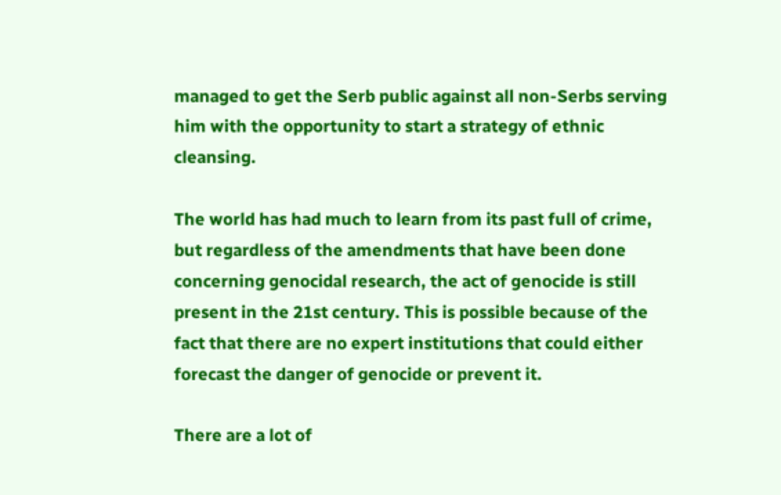managed to get the Serb public against all non-Serbs serving him with the opportunity to start a strategy of ethnic cleansing.

The world has had much to learn from its past full of crime, but regardless of the amendments that have been done concerning genocidal research, the act of genocide is still present in the 21st century. This is possible because of the fact that there are no expert institutions that could either forecast the danger of genocide or prevent it.

There are a lot of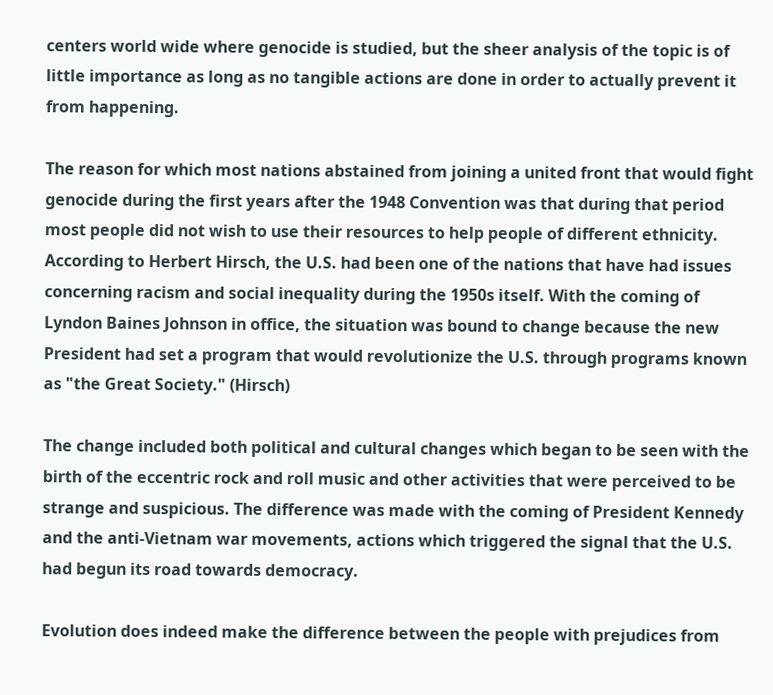centers world wide where genocide is studied, but the sheer analysis of the topic is of little importance as long as no tangible actions are done in order to actually prevent it from happening.

The reason for which most nations abstained from joining a united front that would fight genocide during the first years after the 1948 Convention was that during that period most people did not wish to use their resources to help people of different ethnicity. According to Herbert Hirsch, the U.S. had been one of the nations that have had issues concerning racism and social inequality during the 1950s itself. With the coming of Lyndon Baines Johnson in office, the situation was bound to change because the new President had set a program that would revolutionize the U.S. through programs known as "the Great Society." (Hirsch)

The change included both political and cultural changes which began to be seen with the birth of the eccentric rock and roll music and other activities that were perceived to be strange and suspicious. The difference was made with the coming of President Kennedy and the anti-Vietnam war movements, actions which triggered the signal that the U.S. had begun its road towards democracy.

Evolution does indeed make the difference between the people with prejudices from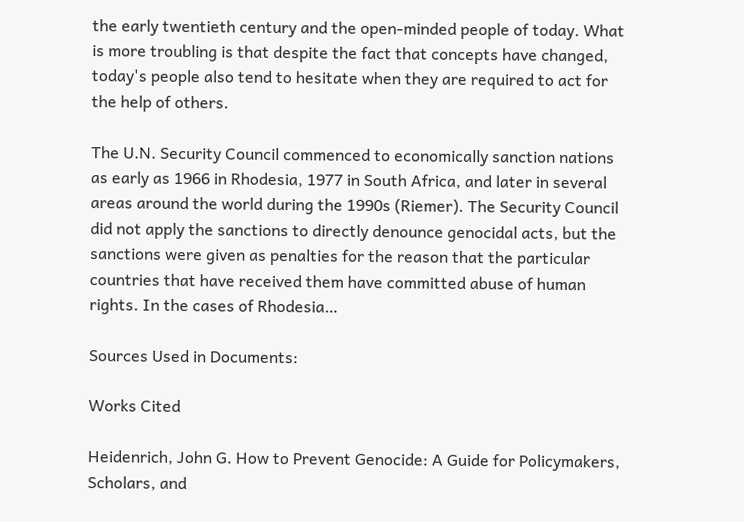the early twentieth century and the open-minded people of today. What is more troubling is that despite the fact that concepts have changed, today's people also tend to hesitate when they are required to act for the help of others.

The U.N. Security Council commenced to economically sanction nations as early as 1966 in Rhodesia, 1977 in South Africa, and later in several areas around the world during the 1990s (Riemer). The Security Council did not apply the sanctions to directly denounce genocidal acts, but the sanctions were given as penalties for the reason that the particular countries that have received them have committed abuse of human rights. In the cases of Rhodesia…

Sources Used in Documents:

Works Cited

Heidenrich, John G. How to Prevent Genocide: A Guide for Policymakers, Scholars, and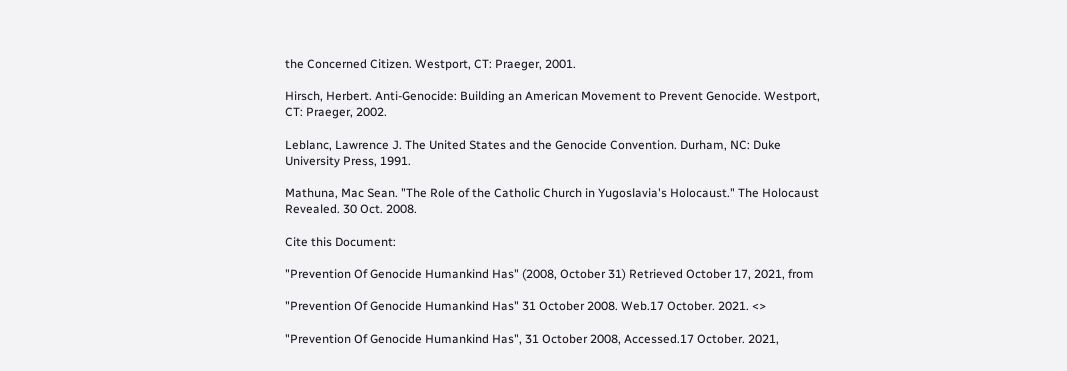the Concerned Citizen. Westport, CT: Praeger, 2001.

Hirsch, Herbert. Anti-Genocide: Building an American Movement to Prevent Genocide. Westport, CT: Praeger, 2002.

Leblanc, Lawrence J. The United States and the Genocide Convention. Durham, NC: Duke University Press, 1991.

Mathuna, Mac Sean. "The Role of the Catholic Church in Yugoslavia's Holocaust." The Holocaust Revealed. 30 Oct. 2008.

Cite this Document:

"Prevention Of Genocide Humankind Has" (2008, October 31) Retrieved October 17, 2021, from

"Prevention Of Genocide Humankind Has" 31 October 2008. Web.17 October. 2021. <>

"Prevention Of Genocide Humankind Has", 31 October 2008, Accessed.17 October. 2021,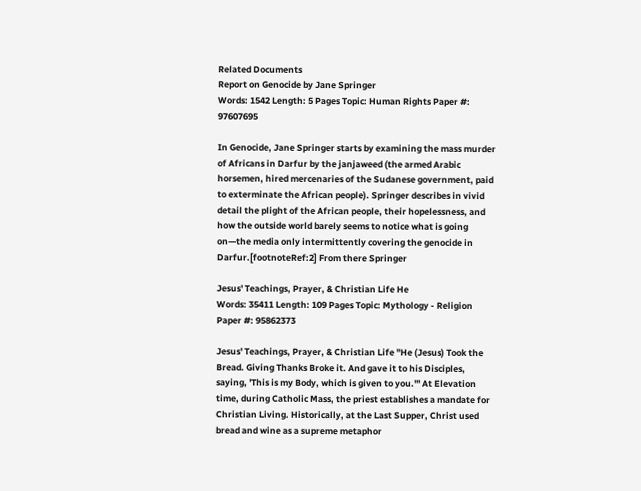Related Documents
Report on Genocide by Jane Springer
Words: 1542 Length: 5 Pages Topic: Human Rights Paper #: 97607695

In Genocide, Jane Springer starts by examining the mass murder of Africans in Darfur by the janjaweed (the armed Arabic horsemen, hired mercenaries of the Sudanese government, paid to exterminate the African people). Springer describes in vivid detail the plight of the African people, their hopelessness, and how the outside world barely seems to notice what is going on—the media only intermittently covering the genocide in Darfur.[footnoteRef:2] From there Springer

Jesus' Teachings, Prayer, & Christian Life He
Words: 35411 Length: 109 Pages Topic: Mythology - Religion Paper #: 95862373

Jesus' Teachings, Prayer, & Christian Life "He (Jesus) Took the Bread. Giving Thanks Broke it. And gave it to his Disciples, saying, 'This is my Body, which is given to you.'" At Elevation time, during Catholic Mass, the priest establishes a mandate for Christian Living. Historically, at the Last Supper, Christ used bread and wine as a supreme metaphor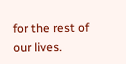for the rest of our lives.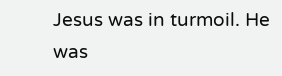Jesus was in turmoil. He was